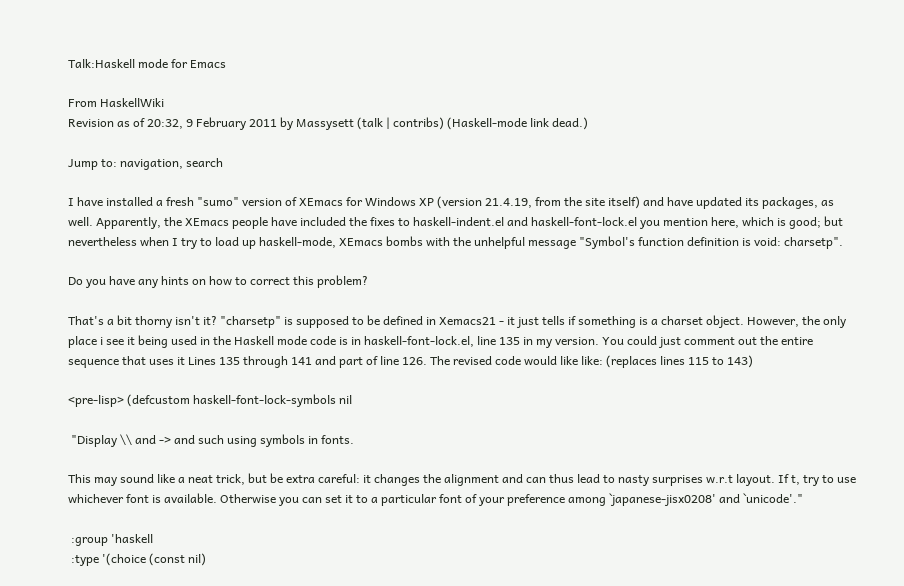Talk:Haskell mode for Emacs

From HaskellWiki
Revision as of 20:32, 9 February 2011 by Massysett (talk | contribs) (Haskell-mode link dead.)

Jump to: navigation, search

I have installed a fresh "sumo" version of XEmacs for Windows XP (version 21.4.19, from the site itself) and have updated its packages, as well. Apparently, the XEmacs people have included the fixes to haskell-indent.el and haskell-font-lock.el you mention here, which is good; but nevertheless when I try to load up haskell-mode, XEmacs bombs with the unhelpful message "Symbol's function definition is void: charsetp".

Do you have any hints on how to correct this problem?

That's a bit thorny isn't it? "charsetp" is supposed to be defined in Xemacs21 - it just tells if something is a charset object. However, the only place i see it being used in the Haskell mode code is in haskell-font-lock.el, line 135 in my version. You could just comment out the entire sequence that uses it Lines 135 through 141 and part of line 126. The revised code would like like: (replaces lines 115 to 143)

<pre-lisp> (defcustom haskell-font-lock-symbols nil

 "Display \\ and -> and such using symbols in fonts.

This may sound like a neat trick, but be extra careful: it changes the alignment and can thus lead to nasty surprises w.r.t layout. If t, try to use whichever font is available. Otherwise you can set it to a particular font of your preference among `japanese-jisx0208' and `unicode'."

 :group 'haskell
 :type '(choice (const nil)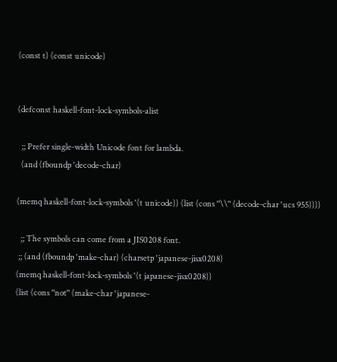(const t) (const unicode)


(defconst haskell-font-lock-symbols-alist

  ;; Prefer single-width Unicode font for lambda.
  (and (fboundp 'decode-char)

(memq haskell-font-lock-symbols '(t unicode)) (list (cons "\\" (decode-char 'ucs 955))))

  ;; The symbols can come from a JIS0208 font.
 ;; (and (fboundp 'make-char) (charsetp 'japanese-jisx0208)
(memq haskell-font-lock-symbols '(t japanese-jisx0208))
(list (cons "not" (make-char 'japanese-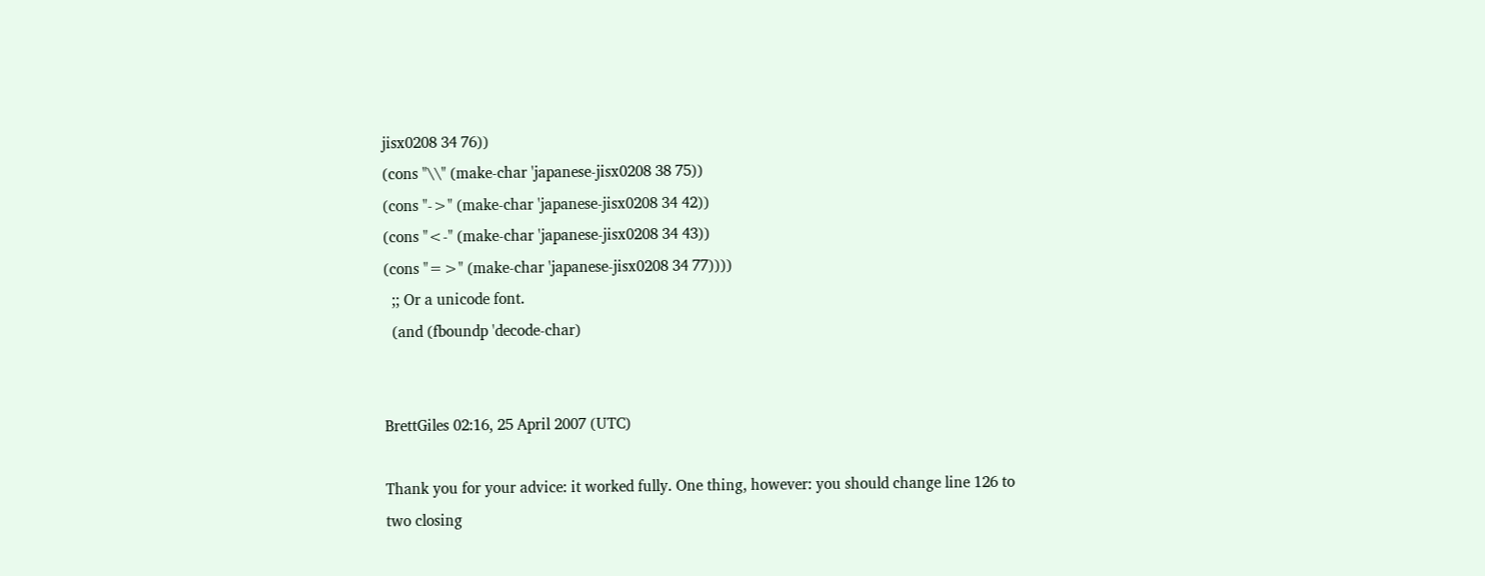jisx0208 34 76))
(cons "\\" (make-char 'japanese-jisx0208 38 75))
(cons "->" (make-char 'japanese-jisx0208 34 42))
(cons "<-" (make-char 'japanese-jisx0208 34 43))
(cons "=>" (make-char 'japanese-jisx0208 34 77))))
  ;; Or a unicode font.
  (and (fboundp 'decode-char)


BrettGiles 02:16, 25 April 2007 (UTC)

Thank you for your advice: it worked fully. One thing, however: you should change line 126 to two closing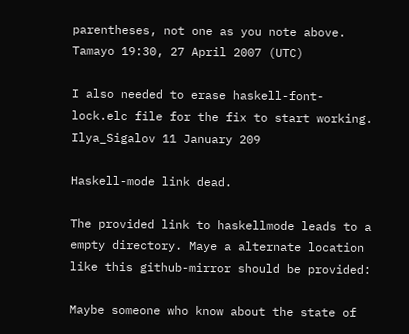parentheses, not one as you note above. Tamayo 19:30, 27 April 2007 (UTC)

I also needed to erase haskell-font-lock.elc file for the fix to start working. Ilya_Sigalov 11 January 209

Haskell-mode link dead.

The provided link to haskellmode leads to a empty directory. Maye a alternate location like this github-mirror should be provided:

Maybe someone who know about the state of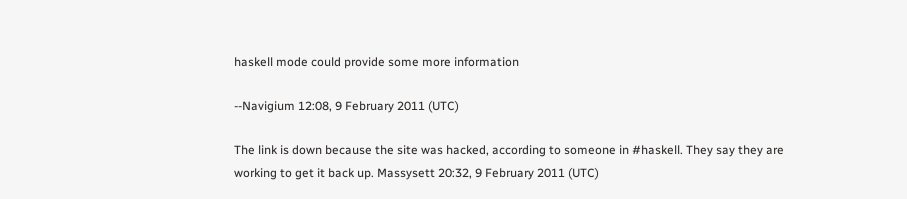haskell mode could provide some more information

--Navigium 12:08, 9 February 2011 (UTC)

The link is down because the site was hacked, according to someone in #haskell. They say they are working to get it back up. Massysett 20:32, 9 February 2011 (UTC)